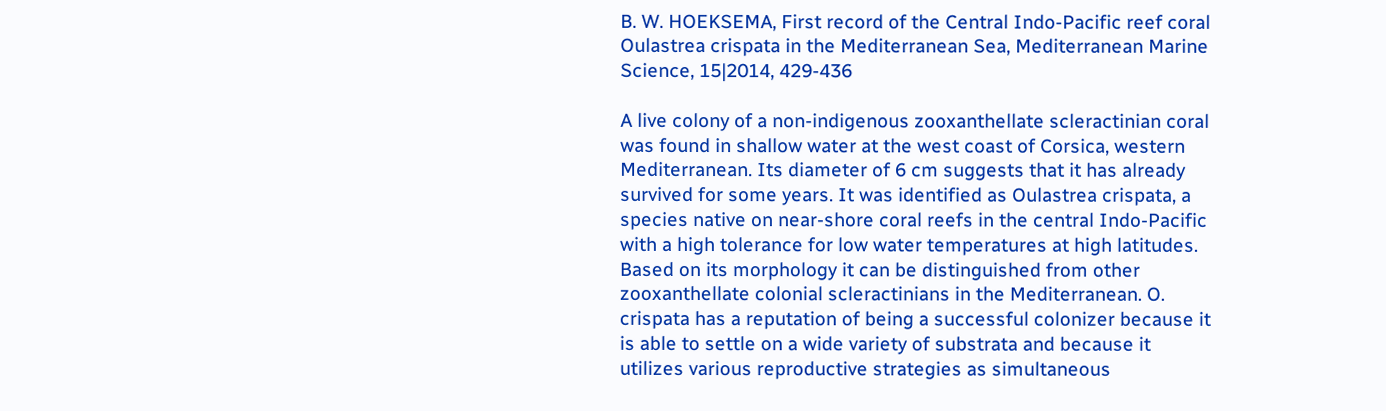B. W. HOEKSEMA, First record of the Central Indo-Pacific reef coral Oulastrea crispata in the Mediterranean Sea, Mediterranean Marine Science, 15|2014, 429-436

A live colony of a non-indigenous zooxanthellate scleractinian coral was found in shallow water at the west coast of Corsica, western Mediterranean. Its diameter of 6 cm suggests that it has already survived for some years. It was identified as Oulastrea crispata, a species native on near-shore coral reefs in the central Indo-Pacific with a high tolerance for low water temperatures at high latitudes. Based on its morphology it can be distinguished from other zooxanthellate colonial scleractinians in the Mediterranean. O. crispata has a reputation of being a successful colonizer because it is able to settle on a wide variety of substrata and because it utilizes various reproductive strategies as simultaneous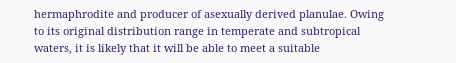hermaphrodite and producer of asexually derived planulae. Owing to its original distribution range in temperate and subtropical waters, it is likely that it will be able to meet a suitable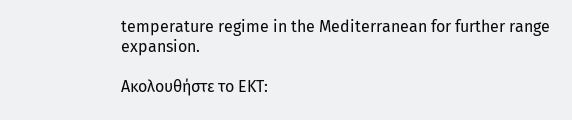temperature regime in the Mediterranean for further range expansion.

Ακολουθήστε το ΕΚΤ: